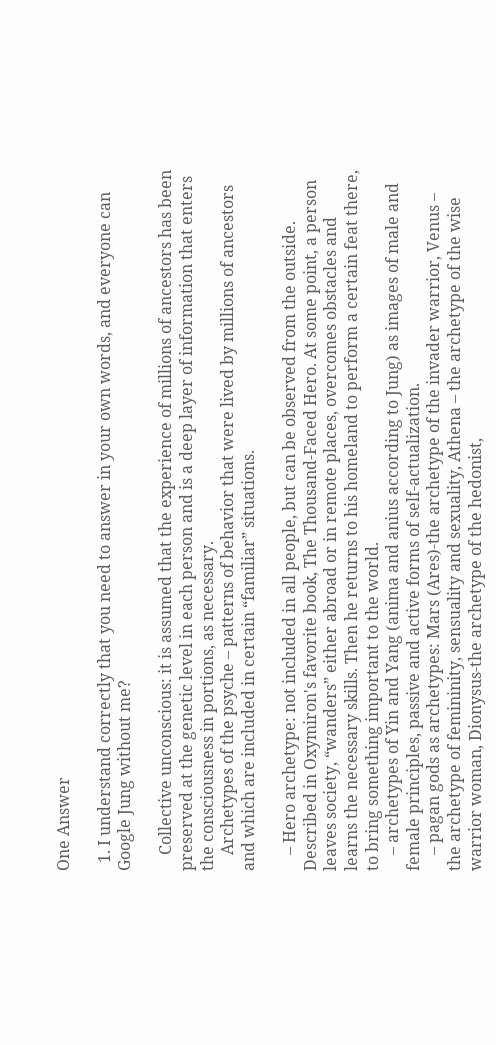One Answer

  1. I understand correctly that you need to answer in your own words, and everyone can Google Jung without me?

    Collective unconscious: it is assumed that the experience of millions of ancestors has been preserved at the genetic level in each person and is a deep layer of information that enters the consciousness in portions, as necessary.
    Archetypes of the psyche – patterns of behavior that were lived by millions of ancestors and which are included in certain “familiar” situations.

    – Hero archetype: not included in all people, but can be observed from the outside. Described in Oxymiron's favorite book, The Thousand-Faced Hero. At some point, a person leaves society, “wanders” either abroad or in remote places, overcomes obstacles and learns the necessary skills. Then he returns to his homeland to perform a certain feat there, to bring something important to the world.
    – archetypes of Yin and Yang (anima and anius according to Jung) as images of male and female principles, passive and active forms of self-actualization.
    – pagan gods as archetypes: Mars (Ares)-the archetype of the invader warrior, Venus – the archetype of femininity, sensuality and sexuality, Athena – the archetype of the wise warrior woman, Dionysus-the archetype of the hedonist,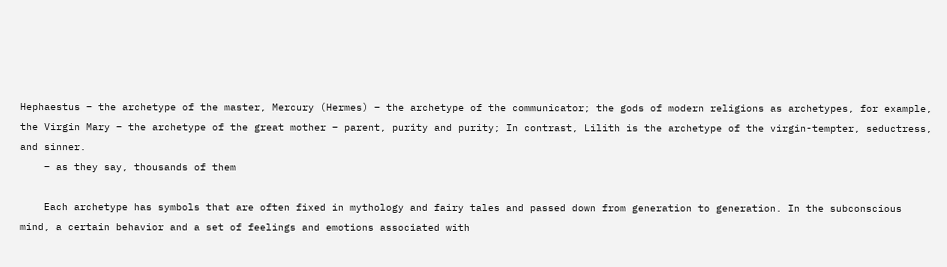Hephaestus – the archetype of the master, Mercury (Hermes) – the archetype of the communicator; the gods of modern religions as archetypes, for example, the Virgin Mary – the archetype of the great mother – parent, purity and purity; In contrast, Lilith is the archetype of the virgin-tempter, seductress, and sinner.
    – as they say, thousands of them

    Each archetype has symbols that are often fixed in mythology and fairy tales and passed down from generation to generation. In the subconscious mind, a certain behavior and a set of feelings and emotions associated with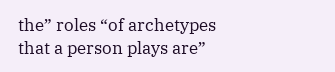the” roles “of archetypes that a person plays are”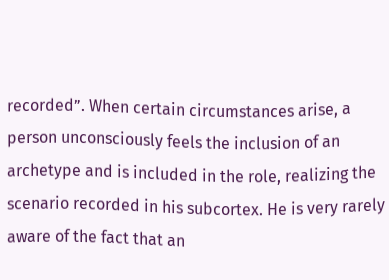recorded”. When certain circumstances arise, a person unconsciously feels the inclusion of an archetype and is included in the role, realizing the scenario recorded in his subcortex. He is very rarely aware of the fact that an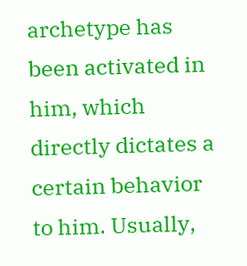archetype has been activated in him, which directly dictates a certain behavior to him. Usually,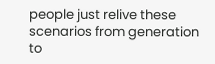people just relive these scenarios from generation to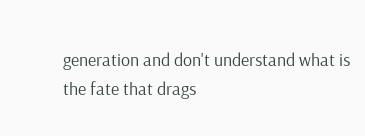generation and don't understand what is the fate that drags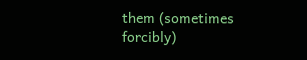them (sometimes forcibly)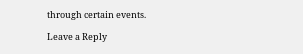through certain events.

Leave a Reply